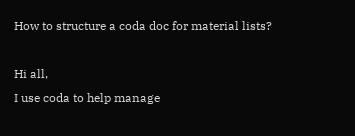How to structure a coda doc for material lists?

Hi all,
I use coda to help manage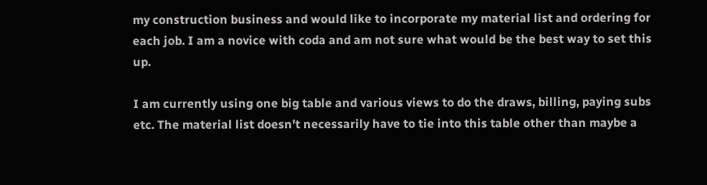my construction business and would like to incorporate my material list and ordering for each job. I am a novice with coda and am not sure what would be the best way to set this up.

I am currently using one big table and various views to do the draws, billing, paying subs etc. The material list doesn’t necessarily have to tie into this table other than maybe a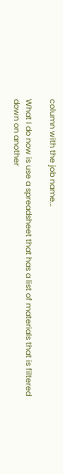column with the job name…

What I do now is use a spreadsheet that has a list of materials that is filtered down on another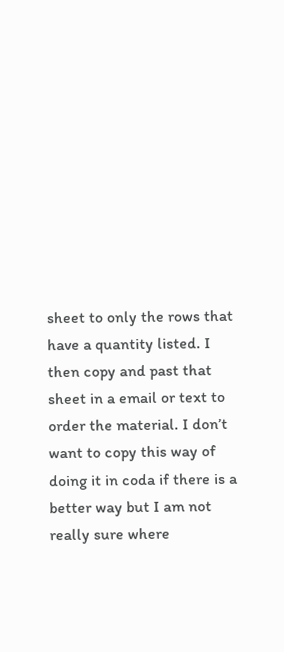sheet to only the rows that have a quantity listed. I then copy and past that sheet in a email or text to order the material. I don’t want to copy this way of doing it in coda if there is a better way but I am not really sure where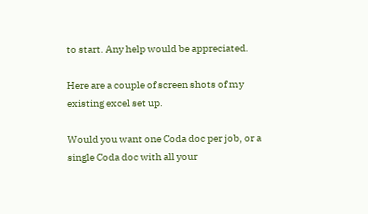to start. Any help would be appreciated.

Here are a couple of screen shots of my existing excel set up.

Would you want one Coda doc per job, or a single Coda doc with all your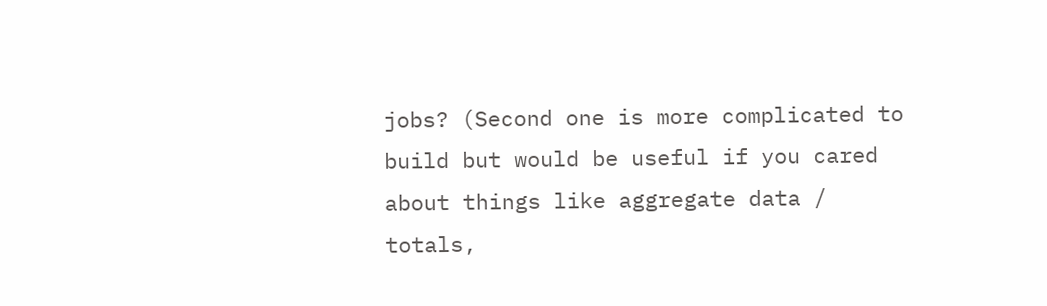jobs? (Second one is more complicated to build but would be useful if you cared about things like aggregate data / totals,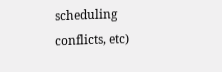scheduling conflicts, etc)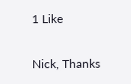1 Like

Nick, Thanks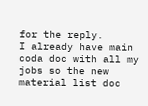for the reply.
I already have main coda doc with all my jobs so the new material list doc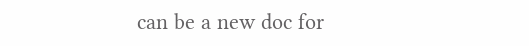can be a new doc for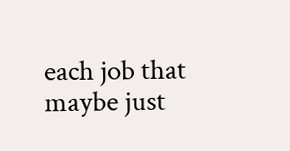each job that maybe just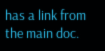has a link from the main doc.